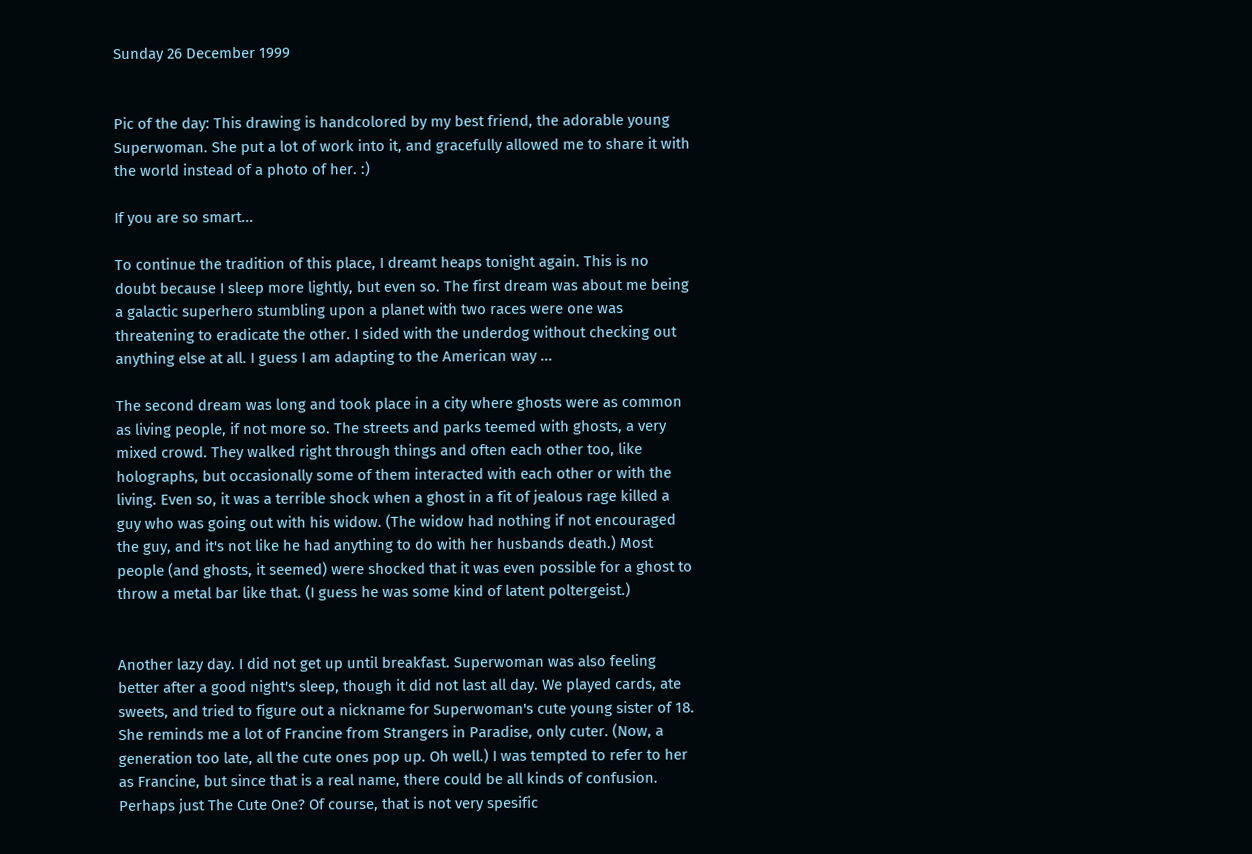Sunday 26 December 1999


Pic of the day: This drawing is handcolored by my best friend, the adorable young Superwoman. She put a lot of work into it, and gracefully allowed me to share it with the world instead of a photo of her. :)

If you are so smart...

To continue the tradition of this place, I dreamt heaps tonight again. This is no doubt because I sleep more lightly, but even so. The first dream was about me being a galactic superhero stumbling upon a planet with two races were one was threatening to eradicate the other. I sided with the underdog without checking out anything else at all. I guess I am adapting to the American way ...

The second dream was long and took place in a city where ghosts were as common as living people, if not more so. The streets and parks teemed with ghosts, a very mixed crowd. They walked right through things and often each other too, like holographs, but occasionally some of them interacted with each other or with the living. Even so, it was a terrible shock when a ghost in a fit of jealous rage killed a guy who was going out with his widow. (The widow had nothing if not encouraged the guy, and it's not like he had anything to do with her husbands death.) Most people (and ghosts, it seemed) were shocked that it was even possible for a ghost to throw a metal bar like that. (I guess he was some kind of latent poltergeist.)


Another lazy day. I did not get up until breakfast. Superwoman was also feeling better after a good night's sleep, though it did not last all day. We played cards, ate sweets, and tried to figure out a nickname for Superwoman's cute young sister of 18. She reminds me a lot of Francine from Strangers in Paradise, only cuter. (Now, a generation too late, all the cute ones pop up. Oh well.) I was tempted to refer to her as Francine, but since that is a real name, there could be all kinds of confusion. Perhaps just The Cute One? Of course, that is not very spesific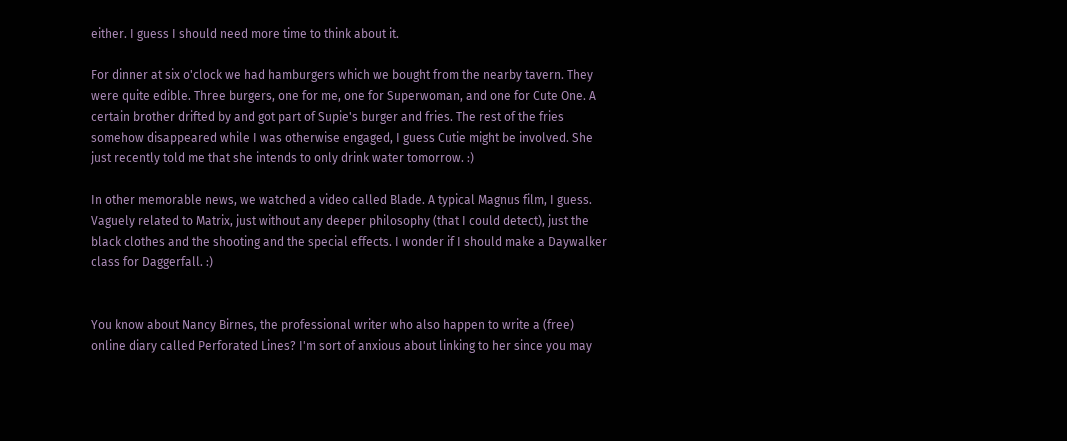either. I guess I should need more time to think about it.

For dinner at six o'clock we had hamburgers which we bought from the nearby tavern. They were quite edible. Three burgers, one for me, one for Superwoman, and one for Cute One. A certain brother drifted by and got part of Supie's burger and fries. The rest of the fries somehow disappeared while I was otherwise engaged, I guess Cutie might be involved. She just recently told me that she intends to only drink water tomorrow. :)

In other memorable news, we watched a video called Blade. A typical Magnus film, I guess. Vaguely related to Matrix, just without any deeper philosophy (that I could detect), just the black clothes and the shooting and the special effects. I wonder if I should make a Daywalker class for Daggerfall. :)


You know about Nancy Birnes, the professional writer who also happen to write a (free) online diary called Perforated Lines? I'm sort of anxious about linking to her since you may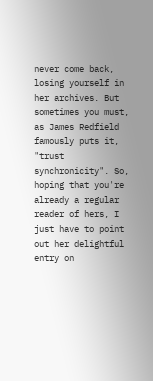never come back, losing yourself in her archives. But sometimes you must, as James Redfield famously puts it, "trust synchronicity". So, hoping that you're already a regular reader of hers, I just have to point out her delightful entry on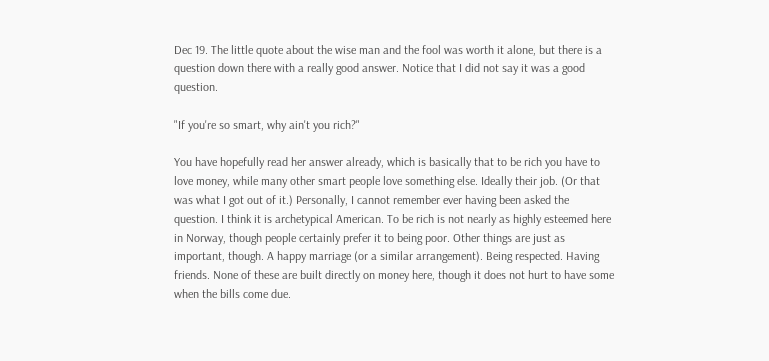Dec 19. The little quote about the wise man and the fool was worth it alone, but there is a question down there with a really good answer. Notice that I did not say it was a good question.

"If you're so smart, why ain't you rich?"

You have hopefully read her answer already, which is basically that to be rich you have to love money, while many other smart people love something else. Ideally their job. (Or that was what I got out of it.) Personally, I cannot remember ever having been asked the question. I think it is archetypical American. To be rich is not nearly as highly esteemed here in Norway, though people certainly prefer it to being poor. Other things are just as important, though. A happy marriage (or a similar arrangement). Being respected. Having friends. None of these are built directly on money here, though it does not hurt to have some when the bills come due.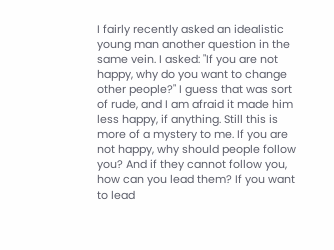I fairly recently asked an idealistic young man another question in the same vein. I asked: "If you are not happy, why do you want to change other people?" I guess that was sort of rude, and I am afraid it made him less happy, if anything. Still this is more of a mystery to me. If you are not happy, why should people follow you? And if they cannot follow you, how can you lead them? If you want to lead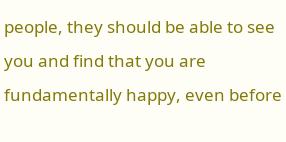people, they should be able to see you and find that you are fundamentally happy, even before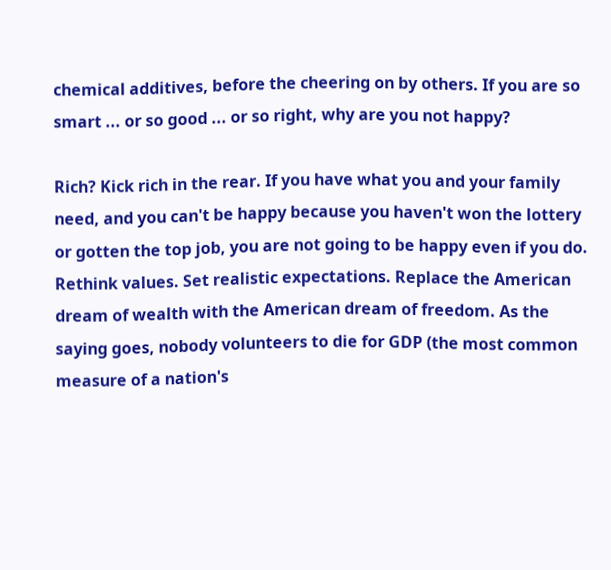chemical additives, before the cheering on by others. If you are so smart ... or so good ... or so right, why are you not happy?

Rich? Kick rich in the rear. If you have what you and your family need, and you can't be happy because you haven't won the lottery or gotten the top job, you are not going to be happy even if you do. Rethink values. Set realistic expectations. Replace the American dream of wealth with the American dream of freedom. As the saying goes, nobody volunteers to die for GDP (the most common measure of a nation's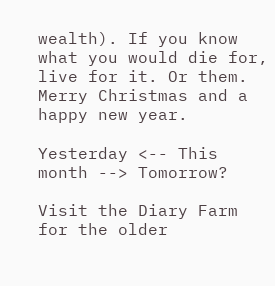wealth). If you know what you would die for, live for it. Or them. Merry Christmas and a happy new year.

Yesterday <-- This month --> Tomorrow?

Visit the Diary Farm for the older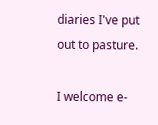diaries I've put out to pasture.

I welcome e-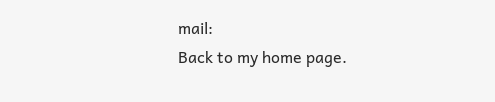mail:
Back to my home page.